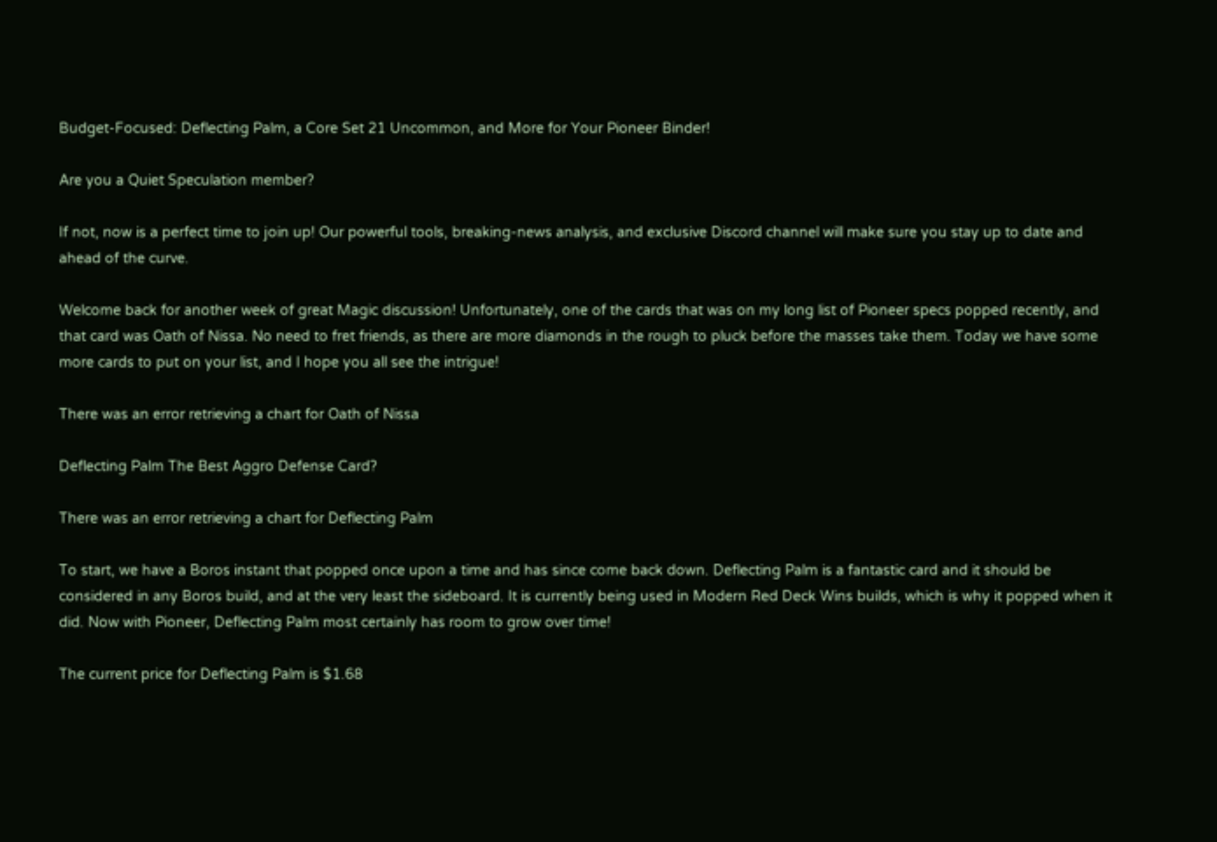Budget-Focused: Deflecting Palm, a Core Set 21 Uncommon, and More for Your Pioneer Binder!

Are you a Quiet Speculation member?

If not, now is a perfect time to join up! Our powerful tools, breaking-news analysis, and exclusive Discord channel will make sure you stay up to date and ahead of the curve.

Welcome back for another week of great Magic discussion! Unfortunately, one of the cards that was on my long list of Pioneer specs popped recently, and that card was Oath of Nissa. No need to fret friends, as there are more diamonds in the rough to pluck before the masses take them. Today we have some more cards to put on your list, and I hope you all see the intrigue!

There was an error retrieving a chart for Oath of Nissa

Deflecting Palm The Best Aggro Defense Card?

There was an error retrieving a chart for Deflecting Palm

To start, we have a Boros instant that popped once upon a time and has since come back down. Deflecting Palm is a fantastic card and it should be considered in any Boros build, and at the very least the sideboard. It is currently being used in Modern Red Deck Wins builds, which is why it popped when it did. Now with Pioneer, Deflecting Palm most certainly has room to grow over time!

The current price for Deflecting Palm is $1.68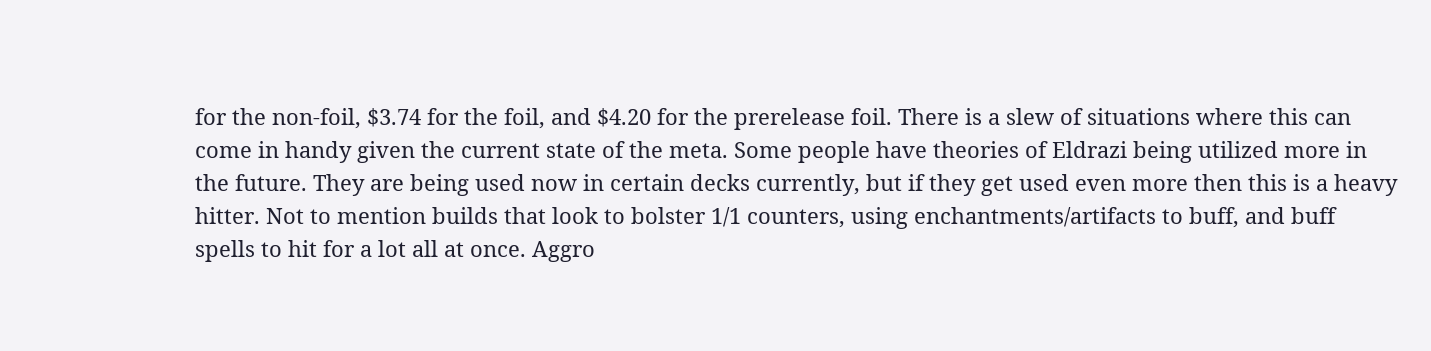for the non-foil, $3.74 for the foil, and $4.20 for the prerelease foil. There is a slew of situations where this can come in handy given the current state of the meta. Some people have theories of Eldrazi being utilized more in the future. They are being used now in certain decks currently, but if they get used even more then this is a heavy hitter. Not to mention builds that look to bolster 1/1 counters, using enchantments/artifacts to buff, and buff spells to hit for a lot all at once. Aggro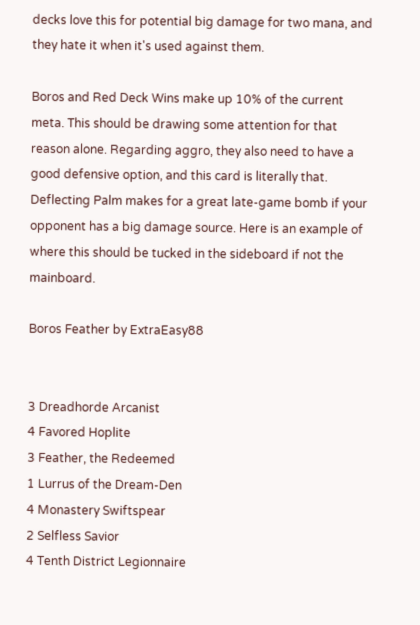decks love this for potential big damage for two mana, and they hate it when it's used against them.

Boros and Red Deck Wins make up 10% of the current meta. This should be drawing some attention for that reason alone. Regarding aggro, they also need to have a good defensive option, and this card is literally that. Deflecting Palm makes for a great late-game bomb if your opponent has a big damage source. Here is an example of where this should be tucked in the sideboard if not the mainboard.

Boros Feather by ExtraEasy88


3 Dreadhorde Arcanist
4 Favored Hoplite
3 Feather, the Redeemed
1 Lurrus of the Dream-Den
4 Monastery Swiftspear
2 Selfless Savior
4 Tenth District Legionnaire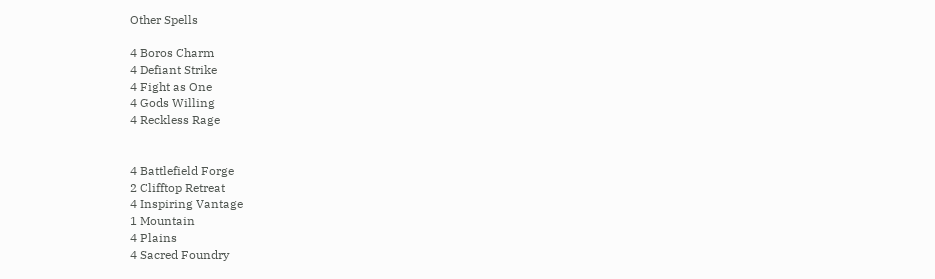Other Spells

4 Boros Charm
4 Defiant Strike
4 Fight as One
4 Gods Willing
4 Reckless Rage


4 Battlefield Forge
2 Clifftop Retreat
4 Inspiring Vantage
1 Mountain
4 Plains
4 Sacred Foundry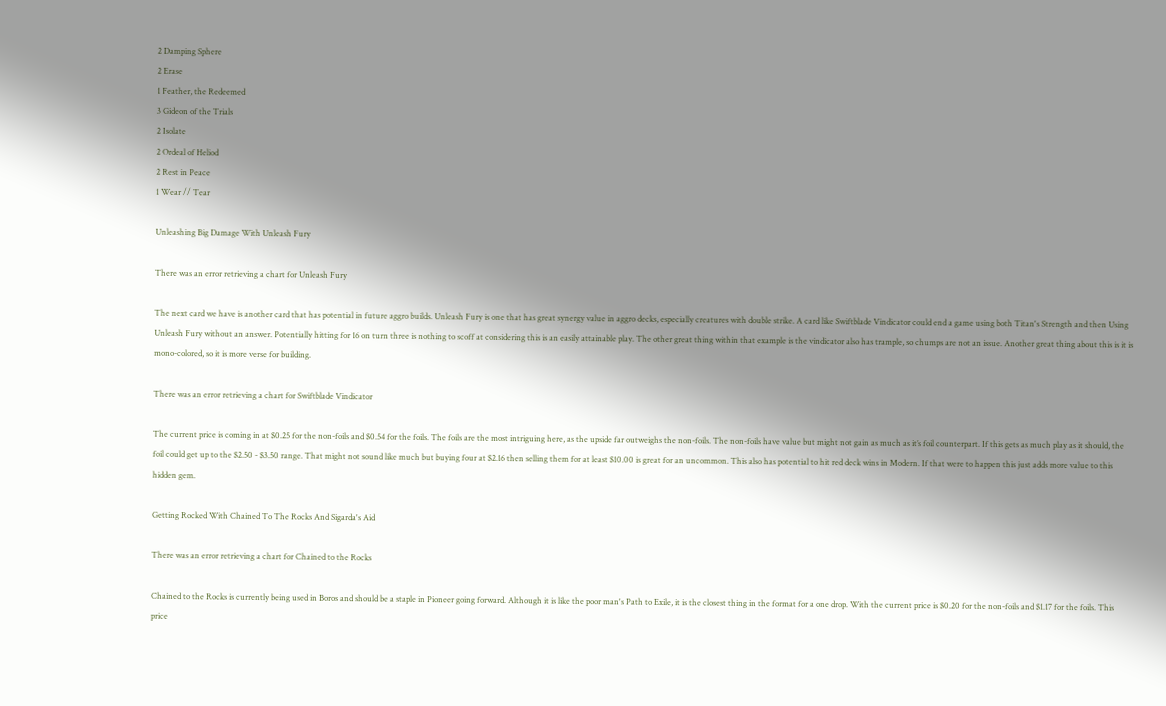2 Damping Sphere
2 Erase
1 Feather, the Redeemed
3 Gideon of the Trials
2 Isolate
2 Ordeal of Heliod
2 Rest in Peace
1 Wear // Tear

Unleashing Big Damage With Unleash Fury

There was an error retrieving a chart for Unleash Fury

The next card we have is another card that has potential in future aggro builds. Unleash Fury is one that has great synergy value in aggro decks, especially creatures with double strike. A card like Swiftblade Vindicator could end a game using both Titan's Strength and then Using Unleash Fury without an answer. Potentially hitting for 16 on turn three is nothing to scoff at considering this is an easily attainable play. The other great thing within that example is the vindicator also has trample, so chumps are not an issue. Another great thing about this is it is mono-colored, so it is more verse for building.

There was an error retrieving a chart for Swiftblade Vindicator

The current price is coming in at $0.25 for the non-foils and $0.54 for the foils. The foils are the most intriguing here, as the upside far outweighs the non-foils. The non-foils have value but might not gain as much as it’s foil counterpart. If this gets as much play as it should, the foil could get up to the $2.50 - $3.50 range. That might not sound like much but buying four at $2.16 then selling them for at least $10.00 is great for an uncommon. This also has potential to hit red deck wins in Modern. If that were to happen this just adds more value to this hidden gem.

Getting Rocked With Chained To The Rocks And Sigarda's Aid

There was an error retrieving a chart for Chained to the Rocks

Chained to the Rocks is currently being used in Boros and should be a staple in Pioneer going forward. Although it is like the poor man's Path to Exile, it is the closest thing in the format for a one drop. With the current price is $0.20 for the non-foils and $1.17 for the foils. This price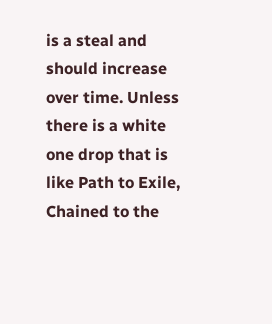is a steal and should increase over time. Unless there is a white one drop that is like Path to Exile, Chained to the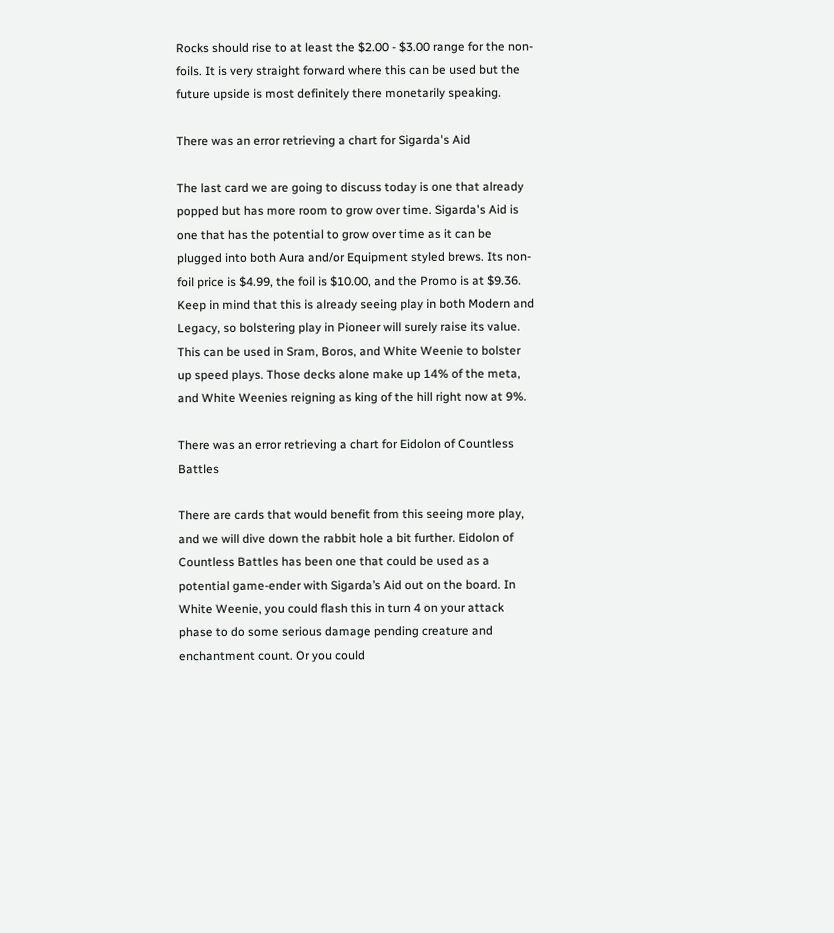Rocks should rise to at least the $2.00 - $3.00 range for the non-foils. It is very straight forward where this can be used but the future upside is most definitely there monetarily speaking.

There was an error retrieving a chart for Sigarda's Aid

The last card we are going to discuss today is one that already popped but has more room to grow over time. Sigarda's Aid is one that has the potential to grow over time as it can be plugged into both Aura and/or Equipment styled brews. Its non-foil price is $4.99, the foil is $10.00, and the Promo is at $9.36. Keep in mind that this is already seeing play in both Modern and Legacy, so bolstering play in Pioneer will surely raise its value. This can be used in Sram, Boros, and White Weenie to bolster up speed plays. Those decks alone make up 14% of the meta, and White Weenies reigning as king of the hill right now at 9%.

There was an error retrieving a chart for Eidolon of Countless Battles

There are cards that would benefit from this seeing more play, and we will dive down the rabbit hole a bit further. Eidolon of Countless Battles has been one that could be used as a potential game-ender with Sigarda’s Aid out on the board. In White Weenie, you could flash this in turn 4 on your attack phase to do some serious damage pending creature and enchantment count. Or you could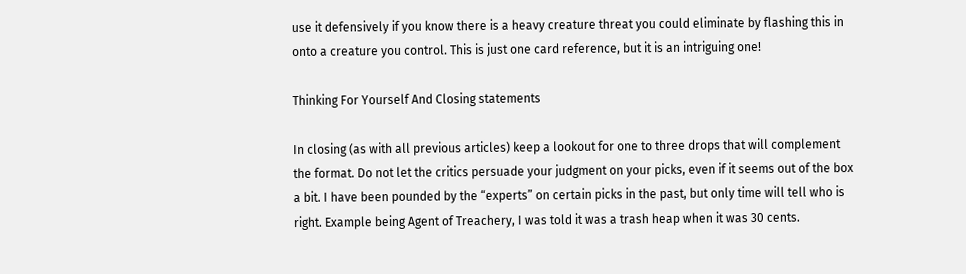use it defensively if you know there is a heavy creature threat you could eliminate by flashing this in onto a creature you control. This is just one card reference, but it is an intriguing one!

Thinking For Yourself And Closing statements

In closing (as with all previous articles) keep a lookout for one to three drops that will complement the format. Do not let the critics persuade your judgment on your picks, even if it seems out of the box a bit. I have been pounded by the “experts” on certain picks in the past, but only time will tell who is right. Example being Agent of Treachery, I was told it was a trash heap when it was 30 cents.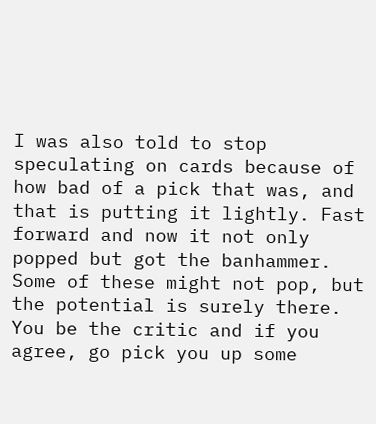I was also told to stop speculating on cards because of how bad of a pick that was, and that is putting it lightly. Fast forward and now it not only popped but got the banhammer. Some of these might not pop, but the potential is surely there. You be the critic and if you agree, go pick you up some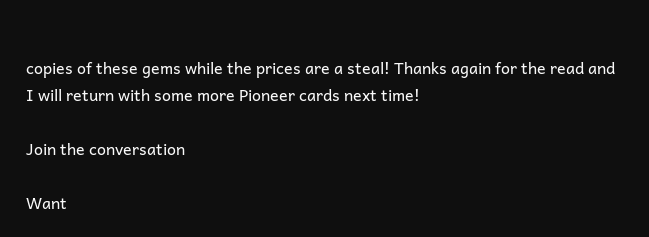copies of these gems while the prices are a steal! Thanks again for the read and I will return with some more Pioneer cards next time!

Join the conversation

Want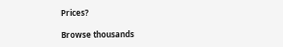Prices?

Browse thousands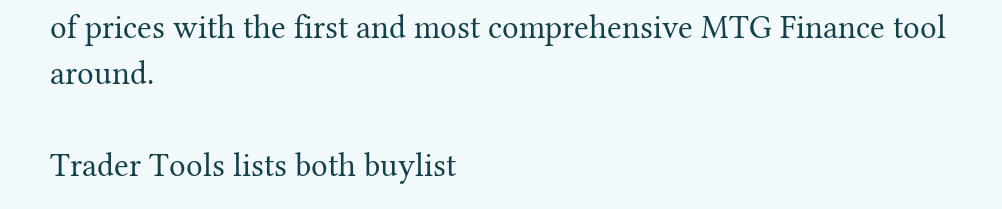of prices with the first and most comprehensive MTG Finance tool around.

Trader Tools lists both buylist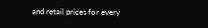and retail prices for every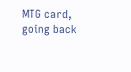MTG card, going back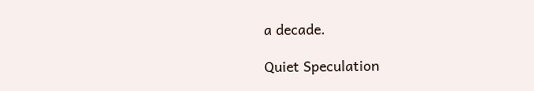a decade.

Quiet Speculation